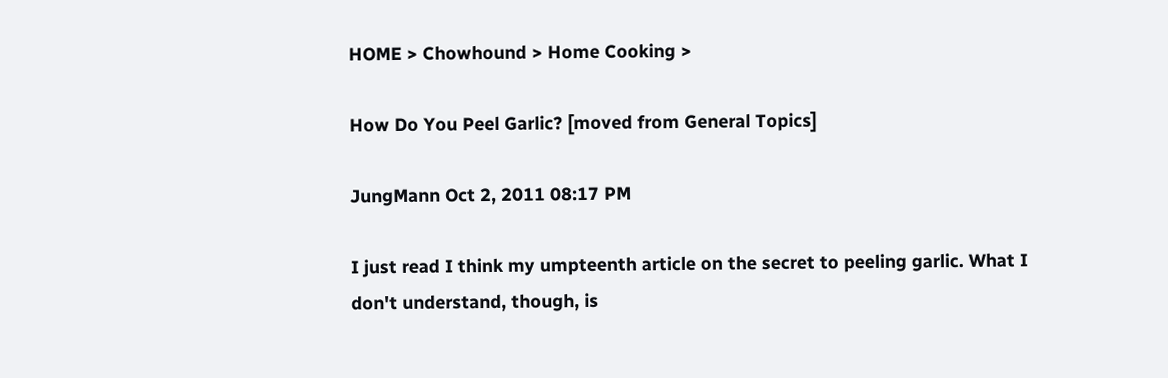HOME > Chowhound > Home Cooking >

How Do You Peel Garlic? [moved from General Topics]

JungMann Oct 2, 2011 08:17 PM

I just read I think my umpteenth article on the secret to peeling garlic. What I don't understand, though, is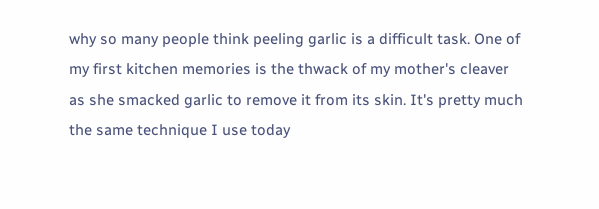why so many people think peeling garlic is a difficult task. One of my first kitchen memories is the thwack of my mother's cleaver as she smacked garlic to remove it from its skin. It's pretty much the same technique I use today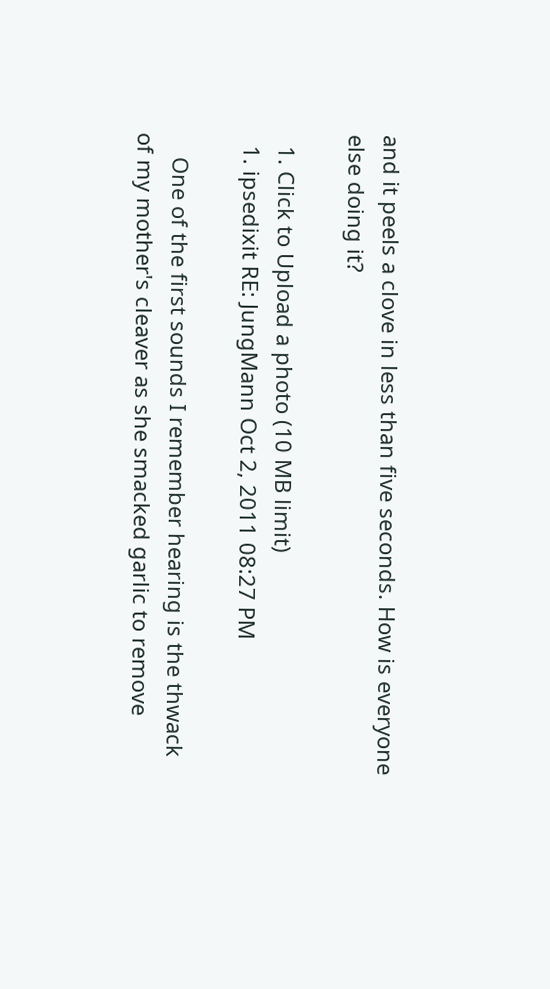and it peels a clove in less than five seconds. How is everyone else doing it?

  1. Click to Upload a photo (10 MB limit)
  1. ipsedixit RE: JungMann Oct 2, 2011 08:27 PM

    One of the first sounds I remember hearing is the thwack of my mother's cleaver as she smacked garlic to remove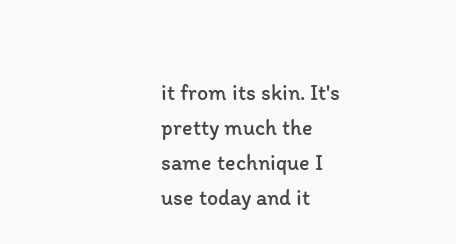it from its skin. It's pretty much the same technique I use today and it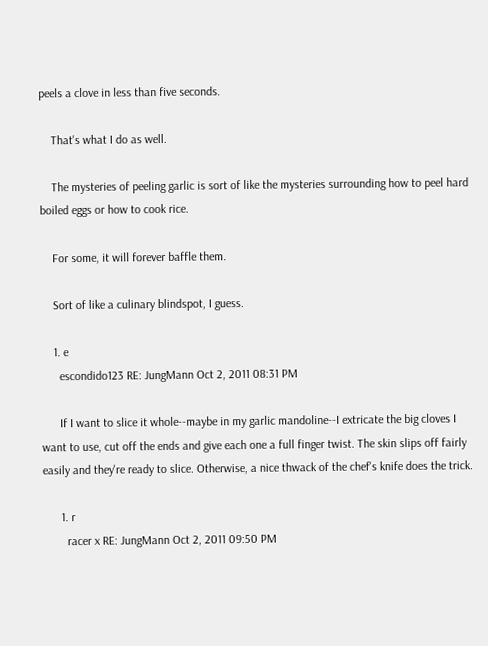peels a clove in less than five seconds.

    That's what I do as well.

    The mysteries of peeling garlic is sort of like the mysteries surrounding how to peel hard boiled eggs or how to cook rice.

    For some, it will forever baffle them.

    Sort of like a culinary blindspot, I guess.

    1. e
      escondido123 RE: JungMann Oct 2, 2011 08:31 PM

      If I want to slice it whole--maybe in my garlic mandoline--I extricate the big cloves I want to use, cut off the ends and give each one a full finger twist. The skin slips off fairly easily and they're ready to slice. Otherwise, a nice thwack of the chef's knife does the trick.

      1. r
        racer x RE: JungMann Oct 2, 2011 09:50 PM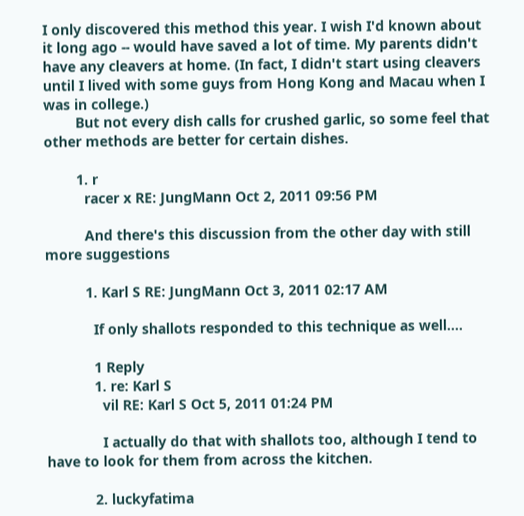I only discovered this method this year. I wish I'd known about it long ago -- would have saved a lot of time. My parents didn't have any cleavers at home. (In fact, I didn't start using cleavers until I lived with some guys from Hong Kong and Macau when I was in college.)
        But not every dish calls for crushed garlic, so some feel that other methods are better for certain dishes.

        1. r
          racer x RE: JungMann Oct 2, 2011 09:56 PM

          And there's this discussion from the other day with still more suggestions

          1. Karl S RE: JungMann Oct 3, 2011 02:17 AM

            If only shallots responded to this technique as well....

            1 Reply
            1. re: Karl S
              vil RE: Karl S Oct 5, 2011 01:24 PM

              I actually do that with shallots too, although I tend to have to look for them from across the kitchen.

            2. luckyfatima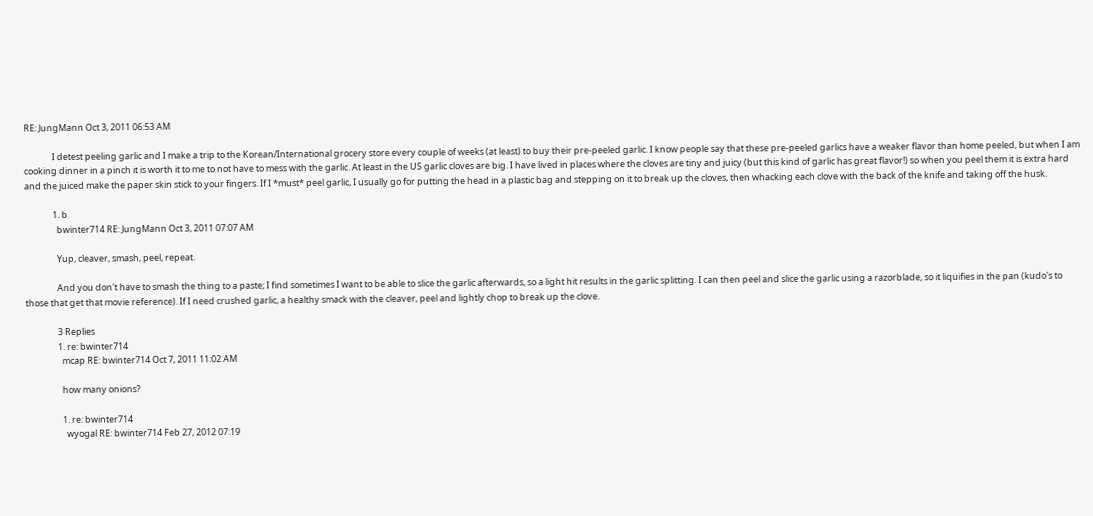RE: JungMann Oct 3, 2011 06:53 AM

              I detest peeling garlic and I make a trip to the Korean/International grocery store every couple of weeks (at least) to buy their pre-peeled garlic. I know people say that these pre-peeled garlics have a weaker flavor than home peeled, but when I am cooking dinner in a pinch it is worth it to me to not have to mess with the garlic. At least in the US garlic cloves are big. I have lived in places where the cloves are tiny and juicy (but this kind of garlic has great flavor!) so when you peel them it is extra hard and the juiced make the paper skin stick to your fingers. If I *must* peel garlic, I usually go for putting the head in a plastic bag and stepping on it to break up the cloves, then whacking each clove with the back of the knife and taking off the husk.

              1. b
                bwinter714 RE: JungMann Oct 3, 2011 07:07 AM

                Yup, cleaver, smash, peel, repeat.

                And you don't have to smash the thing to a paste; I find sometimes I want to be able to slice the garlic afterwards, so a light hit results in the garlic splitting. I can then peel and slice the garlic using a razorblade, so it liquifies in the pan (kudo's to those that get that movie reference). If I need crushed garlic, a healthy smack with the cleaver, peel and lightly chop to break up the clove.

                3 Replies
                1. re: bwinter714
                  mcap RE: bwinter714 Oct 7, 2011 11:02 AM

                  how many onions?

                  1. re: bwinter714
                    wyogal RE: bwinter714 Feb 27, 2012 07:19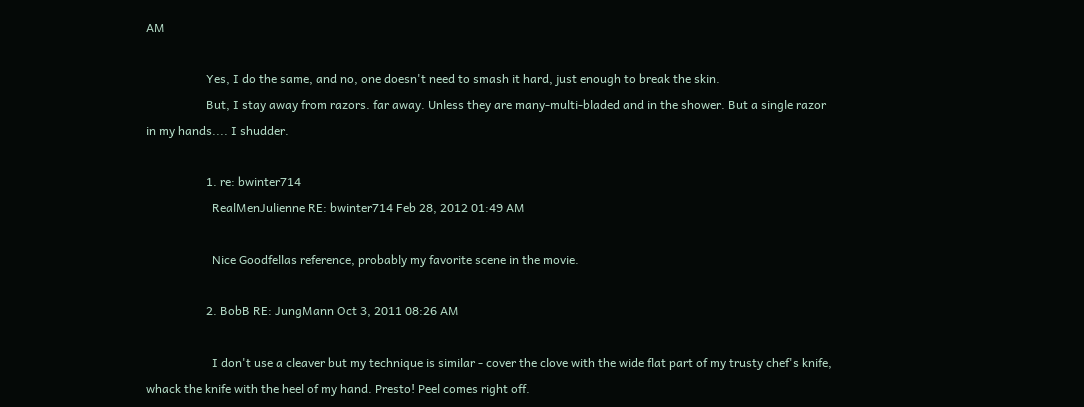AM

                    Yes, I do the same, and no, one doesn't need to smash it hard, just enough to break the skin.
                    But, I stay away from razors. far away. Unless they are many-multi-bladed and in the shower. But a single razor in my hands.... I shudder.

                    1. re: bwinter714
                      RealMenJulienne RE: bwinter714 Feb 28, 2012 01:49 AM

                      Nice Goodfellas reference, probably my favorite scene in the movie.

                    2. BobB RE: JungMann Oct 3, 2011 08:26 AM

                      I don't use a cleaver but my technique is similar - cover the clove with the wide flat part of my trusty chef's knife, whack the knife with the heel of my hand. Presto! Peel comes right off.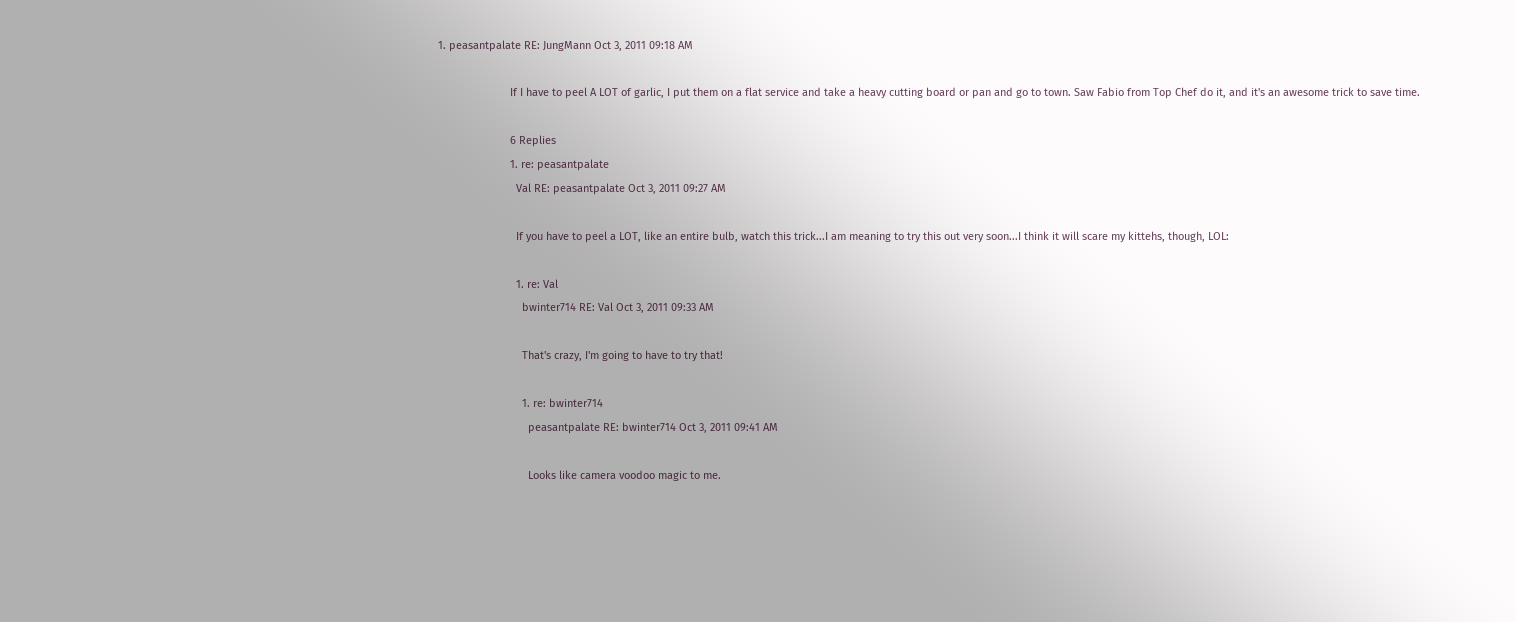1. peasantpalate RE: JungMann Oct 3, 2011 09:18 AM

                        If I have to peel A LOT of garlic, I put them on a flat service and take a heavy cutting board or pan and go to town. Saw Fabio from Top Chef do it, and it's an awesome trick to save time.

                        6 Replies
                        1. re: peasantpalate
                          Val RE: peasantpalate Oct 3, 2011 09:27 AM

                          If you have to peel a LOT, like an entire bulb, watch this trick...I am meaning to try this out very soon...I think it will scare my kittehs, though, LOL:

                          1. re: Val
                            bwinter714 RE: Val Oct 3, 2011 09:33 AM

                            That's crazy, I'm going to have to try that!

                            1. re: bwinter714
                              peasantpalate RE: bwinter714 Oct 3, 2011 09:41 AM

                              Looks like camera voodoo magic to me.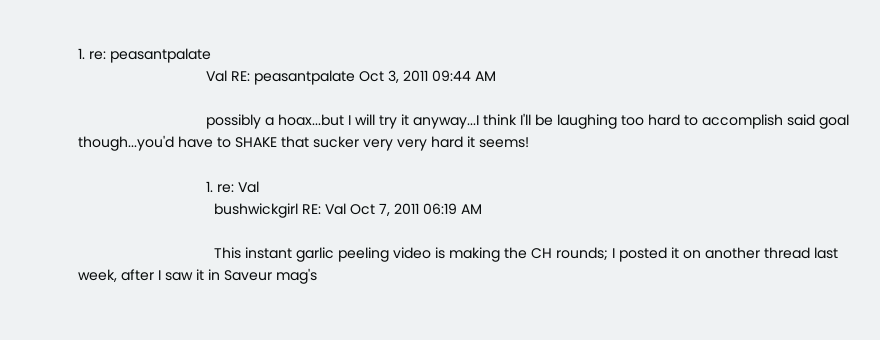1. re: peasantpalate
                                Val RE: peasantpalate Oct 3, 2011 09:44 AM

                                possibly a hoax...but I will try it anyway...I think I'll be laughing too hard to accomplish said goal though...you'd have to SHAKE that sucker very very hard it seems!

                                1. re: Val
                                  bushwickgirl RE: Val Oct 7, 2011 06:19 AM

                                  This instant garlic peeling video is making the CH rounds; I posted it on another thread last week, after I saw it in Saveur mag's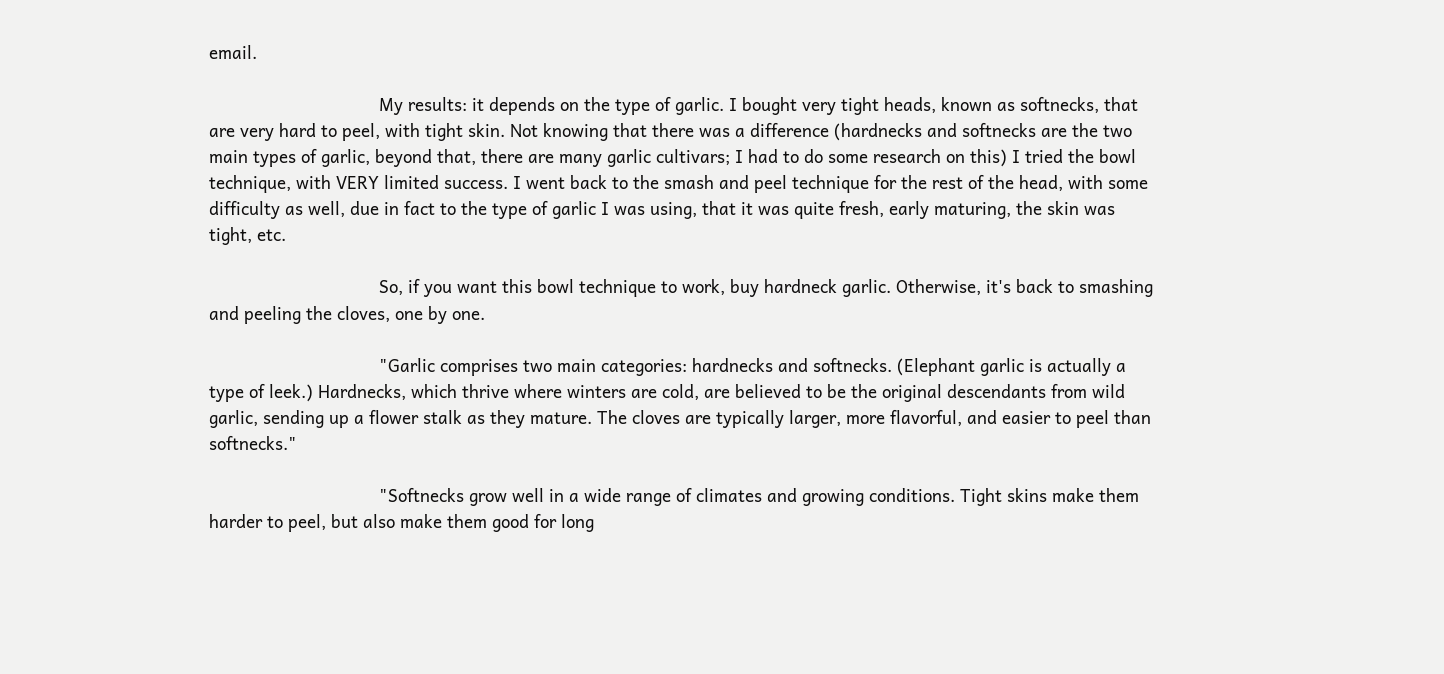email.

                                  My results: it depends on the type of garlic. I bought very tight heads, known as softnecks, that are very hard to peel, with tight skin. Not knowing that there was a difference (hardnecks and softnecks are the two main types of garlic, beyond that, there are many garlic cultivars; I had to do some research on this) I tried the bowl technique, with VERY limited success. I went back to the smash and peel technique for the rest of the head, with some difficulty as well, due in fact to the type of garlic I was using, that it was quite fresh, early maturing, the skin was tight, etc.

                                  So, if you want this bowl technique to work, buy hardneck garlic. Otherwise, it's back to smashing and peeling the cloves, one by one.

                                  "Garlic comprises two main categories: hardnecks and softnecks. (Elephant garlic is actually a type of leek.) Hardnecks, which thrive where winters are cold, are believed to be the original descendants from wild garlic, sending up a flower stalk as they mature. The cloves are typically larger, more flavorful, and easier to peel than softnecks."

                                  "Softnecks grow well in a wide range of climates and growing conditions. Tight skins make them harder to peel, but also make them good for long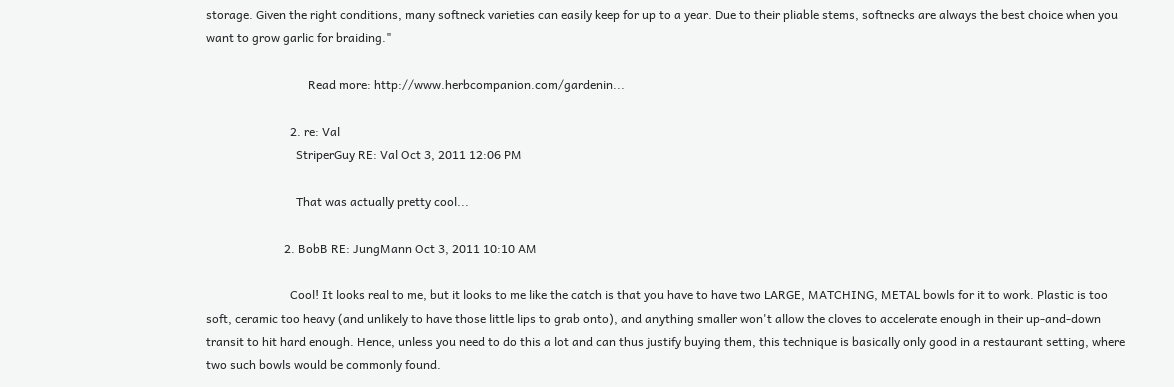storage. Given the right conditions, many softneck varieties can easily keep for up to a year. Due to their pliable stems, softnecks are always the best choice when you want to grow garlic for braiding."

                                  Read more: http://www.herbcompanion.com/gardenin...

                            2. re: Val
                              StriperGuy RE: Val Oct 3, 2011 12:06 PM

                              That was actually pretty cool...

                          2. BobB RE: JungMann Oct 3, 2011 10:10 AM

                            Cool! It looks real to me, but it looks to me like the catch is that you have to have two LARGE, MATCHING, METAL bowls for it to work. Plastic is too soft, ceramic too heavy (and unlikely to have those little lips to grab onto), and anything smaller won't allow the cloves to accelerate enough in their up-and-down transit to hit hard enough. Hence, unless you need to do this a lot and can thus justify buying them, this technique is basically only good in a restaurant setting, where two such bowls would be commonly found.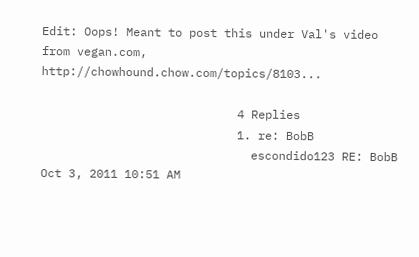Edit: Oops! Meant to post this under Val's video from vegan.com, http://chowhound.chow.com/topics/8103...

                            4 Replies
                            1. re: BobB
                              escondido123 RE: BobB Oct 3, 2011 10:51 AM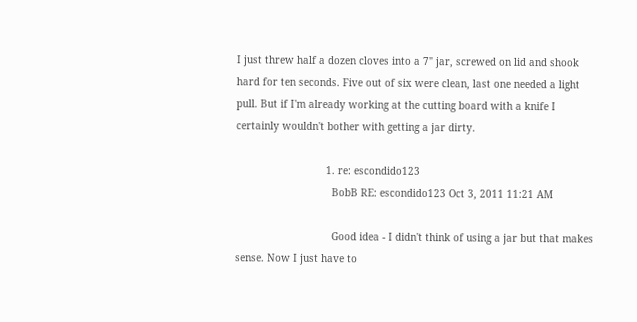I just threw half a dozen cloves into a 7" jar, screwed on lid and shook hard for ten seconds. Five out of six were clean, last one needed a light pull. But if I'm already working at the cutting board with a knife I certainly wouldn't bother with getting a jar dirty.

                              1. re: escondido123
                                BobB RE: escondido123 Oct 3, 2011 11:21 AM

                                Good idea - I didn't think of using a jar but that makes sense. Now I just have to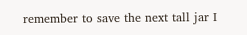remember to save the next tall jar I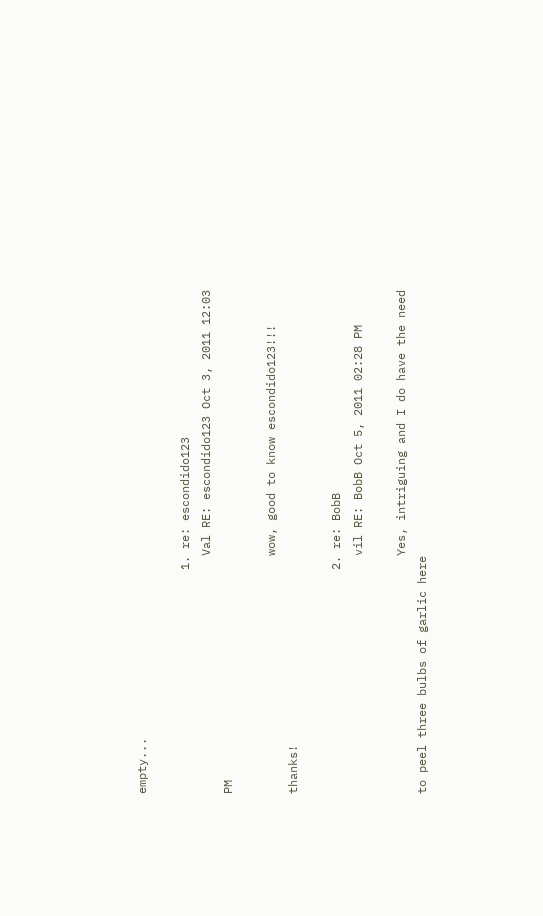empty...

                                1. re: escondido123
                                  Val RE: escondido123 Oct 3, 2011 12:03 PM

                                  wow, good to know escondido123!!! thanks!

                                2. re: BobB
                                  vil RE: BobB Oct 5, 2011 02:28 PM

                                  Yes, intriguing and I do have the need to peel three bulbs of garlic here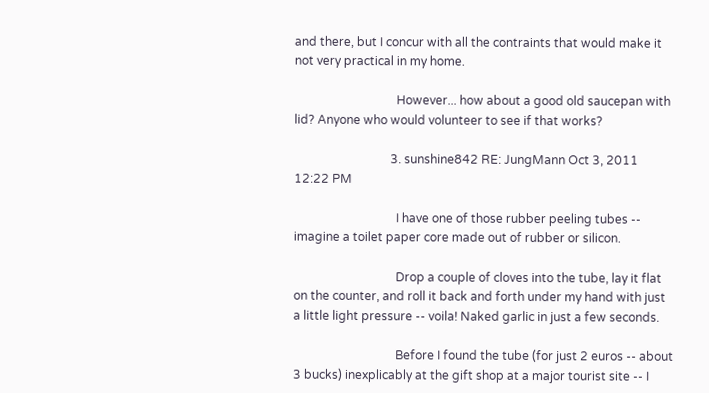and there, but I concur with all the contraints that would make it not very practical in my home.

                                  However... how about a good old saucepan with lid? Anyone who would volunteer to see if that works?

                                3. sunshine842 RE: JungMann Oct 3, 2011 12:22 PM

                                  I have one of those rubber peeling tubes -- imagine a toilet paper core made out of rubber or silicon.

                                  Drop a couple of cloves into the tube, lay it flat on the counter, and roll it back and forth under my hand with just a little light pressure -- voila! Naked garlic in just a few seconds.

                                  Before I found the tube (for just 2 euros -- about 3 bucks) inexplicably at the gift shop at a major tourist site -- I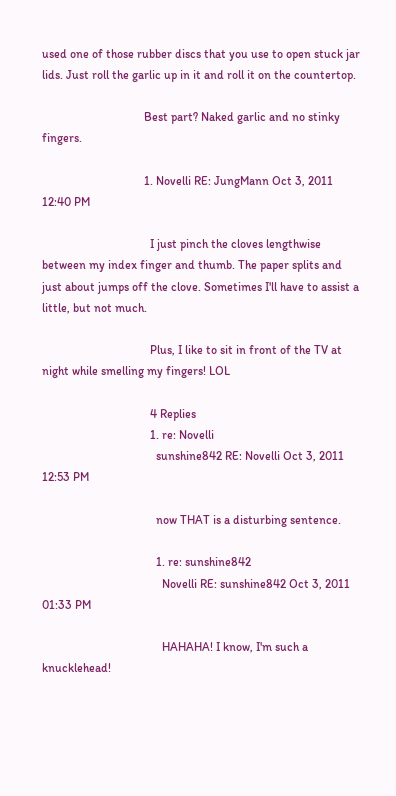used one of those rubber discs that you use to open stuck jar lids. Just roll the garlic up in it and roll it on the countertop.

                                  Best part? Naked garlic and no stinky fingers.

                                  1. Novelli RE: JungMann Oct 3, 2011 12:40 PM

                                    I just pinch the cloves lengthwise between my index finger and thumb. The paper splits and just about jumps off the clove. Sometimes I'll have to assist a little, but not much.

                                    Plus, I like to sit in front of the TV at night while smelling my fingers! LOL

                                    4 Replies
                                    1. re: Novelli
                                      sunshine842 RE: Novelli Oct 3, 2011 12:53 PM

                                      now THAT is a disturbing sentence.

                                      1. re: sunshine842
                                        Novelli RE: sunshine842 Oct 3, 2011 01:33 PM

                                        HAHAHA! I know, I'm such a knucklehead!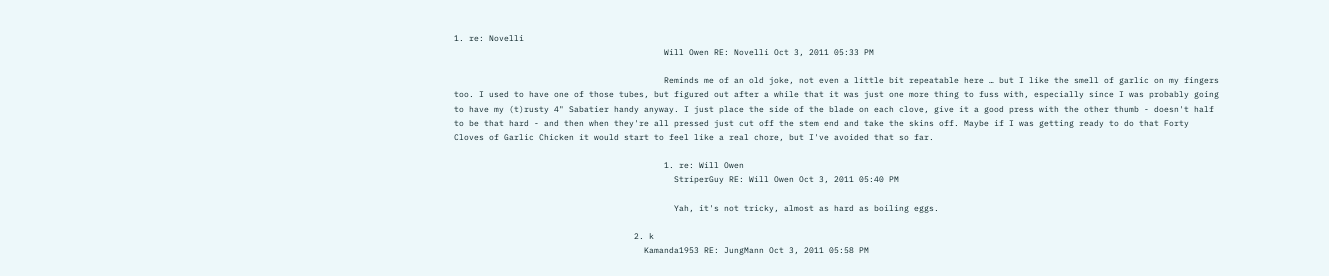1. re: Novelli
                                          Will Owen RE: Novelli Oct 3, 2011 05:33 PM

                                          Reminds me of an old joke, not even a little bit repeatable here … but I like the smell of garlic on my fingers too. I used to have one of those tubes, but figured out after a while that it was just one more thing to fuss with, especially since I was probably going to have my (t)rusty 4" Sabatier handy anyway. I just place the side of the blade on each clove, give it a good press with the other thumb - doesn't half to be that hard - and then when they're all pressed just cut off the stem end and take the skins off. Maybe if I was getting ready to do that Forty Cloves of Garlic Chicken it would start to feel like a real chore, but I've avoided that so far.

                                          1. re: Will Owen
                                            StriperGuy RE: Will Owen Oct 3, 2011 05:40 PM

                                            Yah, it's not tricky, almost as hard as boiling eggs.

                                    2. k
                                      Kamanda1953 RE: JungMann Oct 3, 2011 05:58 PM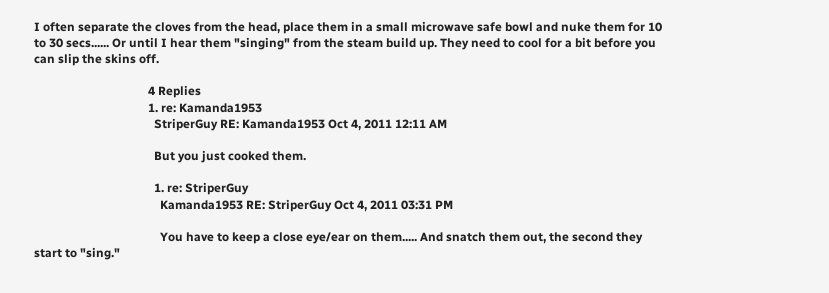I often separate the cloves from the head, place them in a small microwave safe bowl and nuke them for 10 to 30 secs...... Or until I hear them "singing" from the steam build up. They need to cool for a bit before you can slip the skins off.

                                      4 Replies
                                      1. re: Kamanda1953
                                        StriperGuy RE: Kamanda1953 Oct 4, 2011 12:11 AM

                                        But you just cooked them.

                                        1. re: StriperGuy
                                          Kamanda1953 RE: StriperGuy Oct 4, 2011 03:31 PM

                                          You have to keep a close eye/ear on them..... And snatch them out, the second they start to "sing."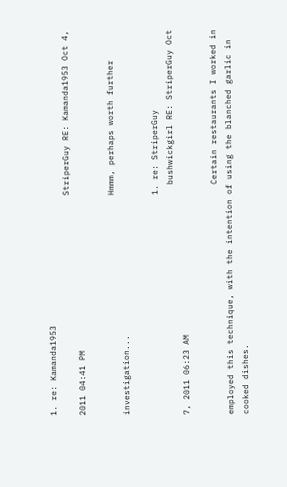1. re: Kamanda1953
                                            StriperGuy RE: Kamanda1953 Oct 4, 2011 04:41 PM

                                            Hmmm, perhaps worth further investigation...

                                            1. re: StriperGuy
                                              bushwickgirl RE: StriperGuy Oct 7, 2011 06:23 AM

                                              Certain restaurants I worked in employed this technique, with the intention of using the blanched garlic in cooked dishes.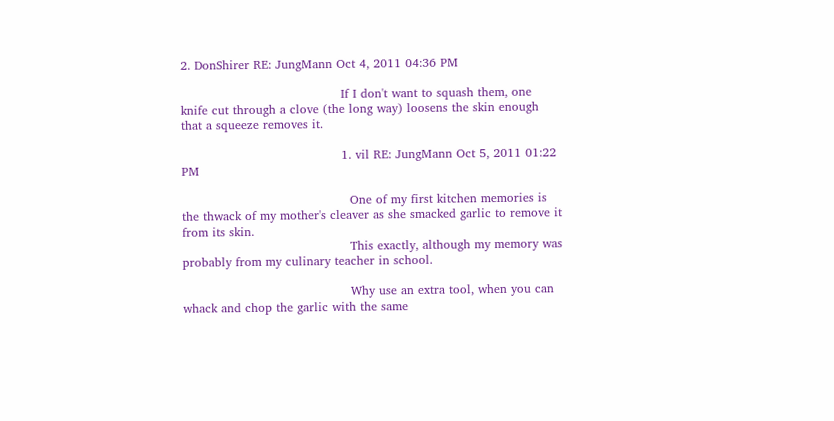2. DonShirer RE: JungMann Oct 4, 2011 04:36 PM

                                        If I don't want to squash them, one knife cut through a clove (the long way) loosens the skin enough that a squeeze removes it.

                                        1. vil RE: JungMann Oct 5, 2011 01:22 PM

                                          One of my first kitchen memories is the thwack of my mother's cleaver as she smacked garlic to remove it from its skin.
                                          This exactly, although my memory was probably from my culinary teacher in school.

                                          Why use an extra tool, when you can whack and chop the garlic with the same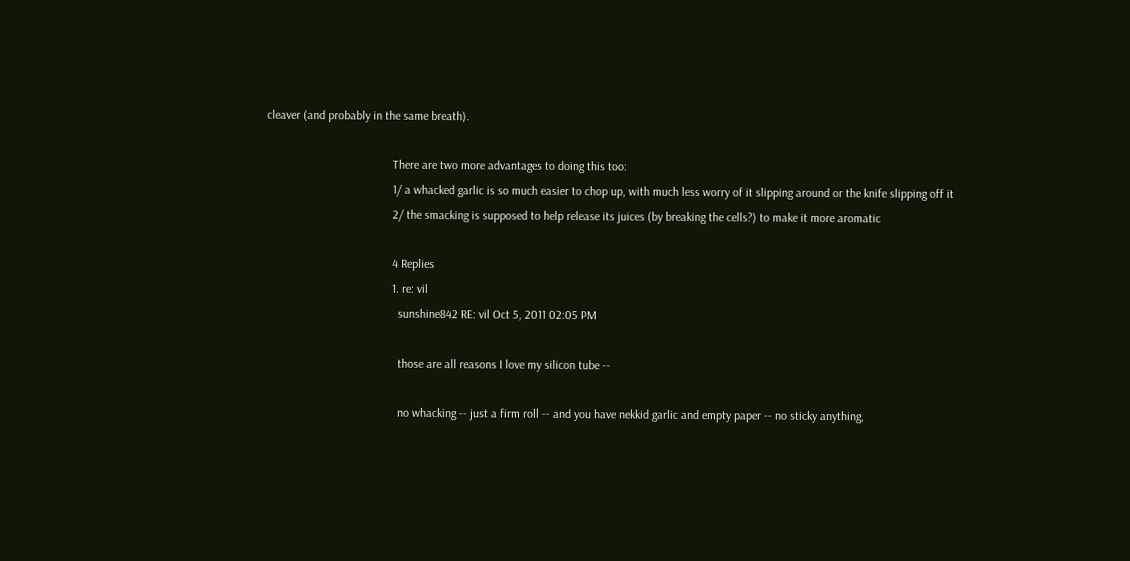cleaver (and probably in the same breath).

                                          There are two more advantages to doing this too:
                                          1/ a whacked garlic is so much easier to chop up, with much less worry of it slipping around or the knife slipping off it
                                          2/ the smacking is supposed to help release its juices (by breaking the cells?) to make it more aromatic

                                          4 Replies
                                          1. re: vil
                                            sunshine842 RE: vil Oct 5, 2011 02:05 PM

                                            those are all reasons I love my silicon tube --

                                            no whacking -- just a firm roll -- and you have nekkid garlic and empty paper -- no sticky anything,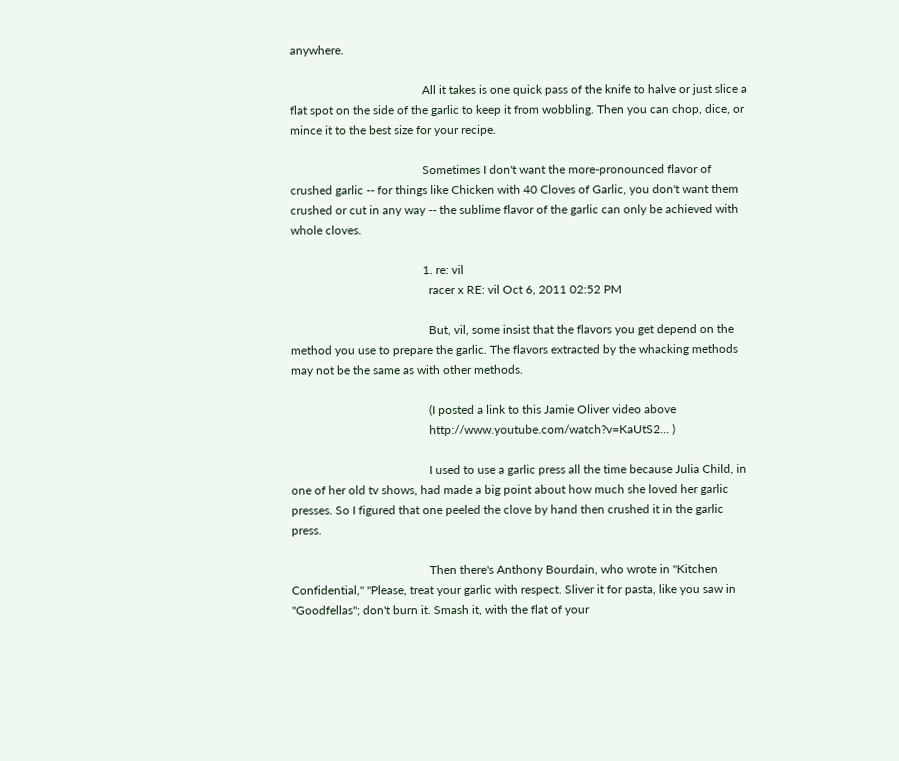anywhere.

                                            All it takes is one quick pass of the knife to halve or just slice a flat spot on the side of the garlic to keep it from wobbling. Then you can chop, dice, or mince it to the best size for your recipe.

                                            Sometimes I don't want the more-pronounced flavor of crushed garlic -- for things like Chicken with 40 Cloves of Garlic, you don't want them crushed or cut in any way -- the sublime flavor of the garlic can only be achieved with whole cloves.

                                            1. re: vil
                                              racer x RE: vil Oct 6, 2011 02:52 PM

                                              But, vil, some insist that the flavors you get depend on the method you use to prepare the garlic. The flavors extracted by the whacking methods may not be the same as with other methods.

                                              (I posted a link to this Jamie Oliver video above
                                              http://www.youtube.com/watch?v=KaUtS2... )

                                              I used to use a garlic press all the time because Julia Child, in one of her old tv shows, had made a big point about how much she loved her garlic presses. So I figured that one peeled the clove by hand then crushed it in the garlic press.

                                              Then there's Anthony Bourdain, who wrote in "Kitchen Confidential," "Please, treat your garlic with respect. Sliver it for pasta, like you saw in "Goodfellas"; don't burn it. Smash it, with the flat of your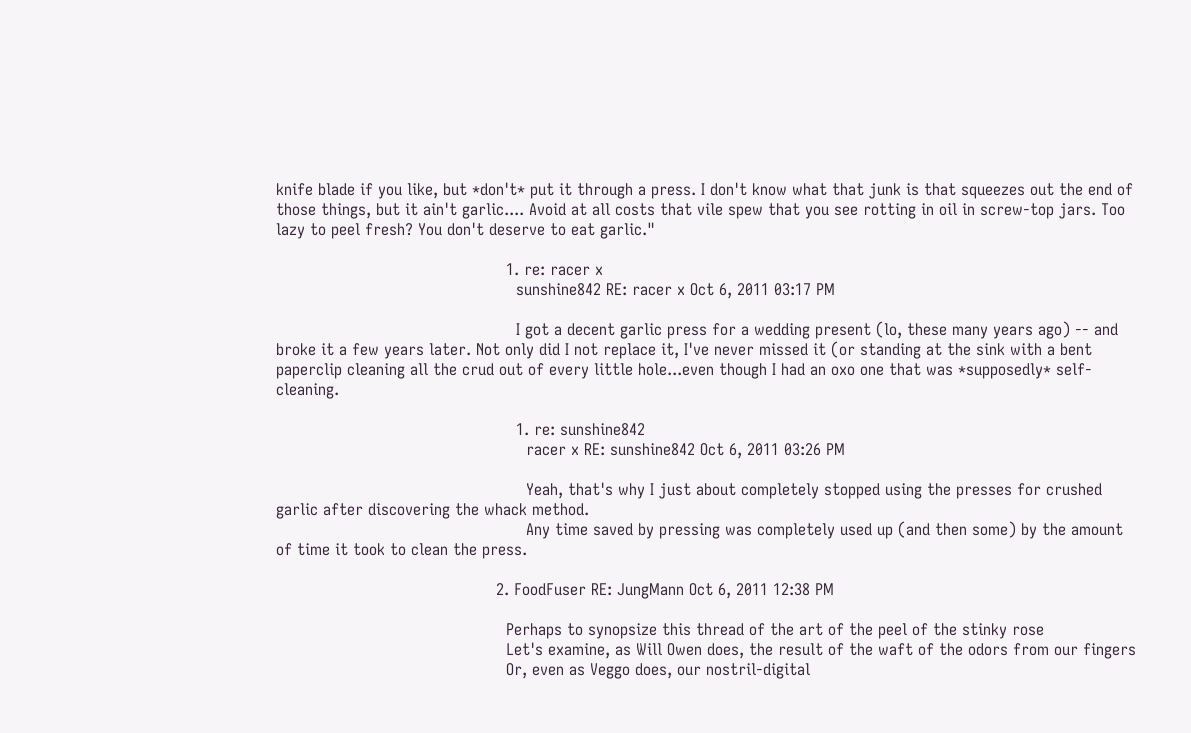knife blade if you like, but *don't* put it through a press. I don't know what that junk is that squeezes out the end of those things, but it ain't garlic.... Avoid at all costs that vile spew that you see rotting in oil in screw-top jars. Too lazy to peel fresh? You don't deserve to eat garlic."

                                              1. re: racer x
                                                sunshine842 RE: racer x Oct 6, 2011 03:17 PM

                                                I got a decent garlic press for a wedding present (lo, these many years ago) -- and broke it a few years later. Not only did I not replace it, I've never missed it (or standing at the sink with a bent paperclip cleaning all the crud out of every little hole...even though I had an oxo one that was *supposedly* self-cleaning.

                                                1. re: sunshine842
                                                  racer x RE: sunshine842 Oct 6, 2011 03:26 PM

                                                  Yeah, that's why I just about completely stopped using the presses for crushed garlic after discovering the whack method.
                                                  Any time saved by pressing was completely used up (and then some) by the amount of time it took to clean the press.

                                            2. FoodFuser RE: JungMann Oct 6, 2011 12:38 PM

                                              Perhaps to synopsize this thread of the art of the peel of the stinky rose
                                              Let's examine, as Will Owen does, the result of the waft of the odors from our fingers
                                              Or, even as Veggo does, our nostril-digital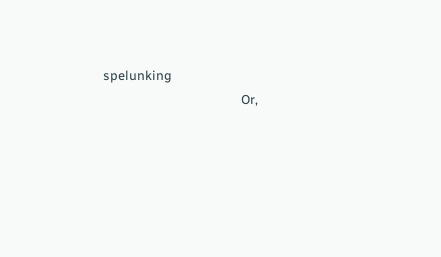spelunking
                                              Or,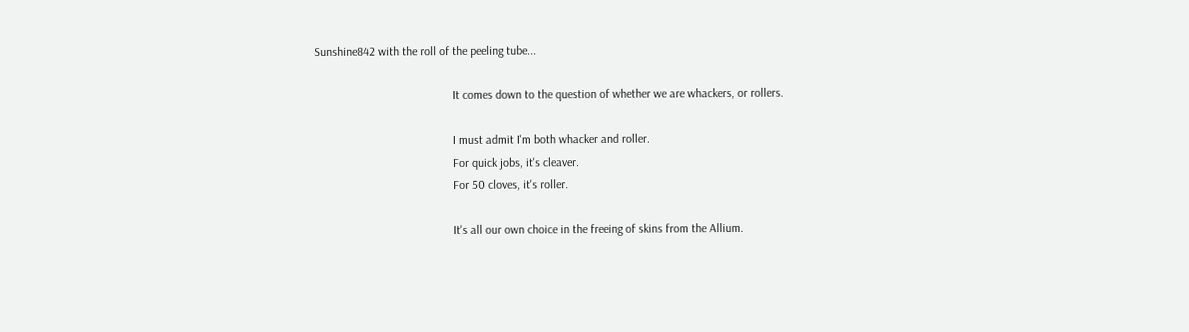Sunshine842 with the roll of the peeling tube...

                                              It comes down to the question of whether we are whackers, or rollers.

                                              I must admit I'm both whacker and roller.
                                              For quick jobs, it's cleaver.
                                              For 50 cloves, it's roller.

                                              It's all our own choice in the freeing of skins from the Allium.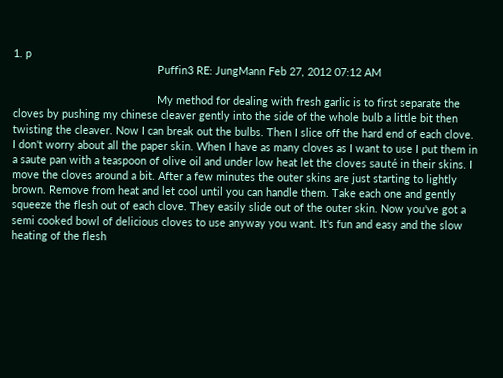1. p
                                                Puffin3 RE: JungMann Feb 27, 2012 07:12 AM

                                                My method for dealing with fresh garlic is to first separate the cloves by pushing my chinese cleaver gently into the side of the whole bulb a little bit then twisting the cleaver. Now I can break out the bulbs. Then I slice off the hard end of each clove. I don't worry about all the paper skin. When I have as many cloves as I want to use I put them in a saute pan with a teaspoon of olive oil and under low heat let the cloves sauté in their skins. I move the cloves around a bit. After a few minutes the outer skins are just starting to lightly brown. Remove from heat and let cool until you can handle them. Take each one and gently squeeze the flesh out of each clove. They easily slide out of the outer skin. Now you've got a semi cooked bowl of delicious cloves to use anyway you want. It's fun and easy and the slow heating of the flesh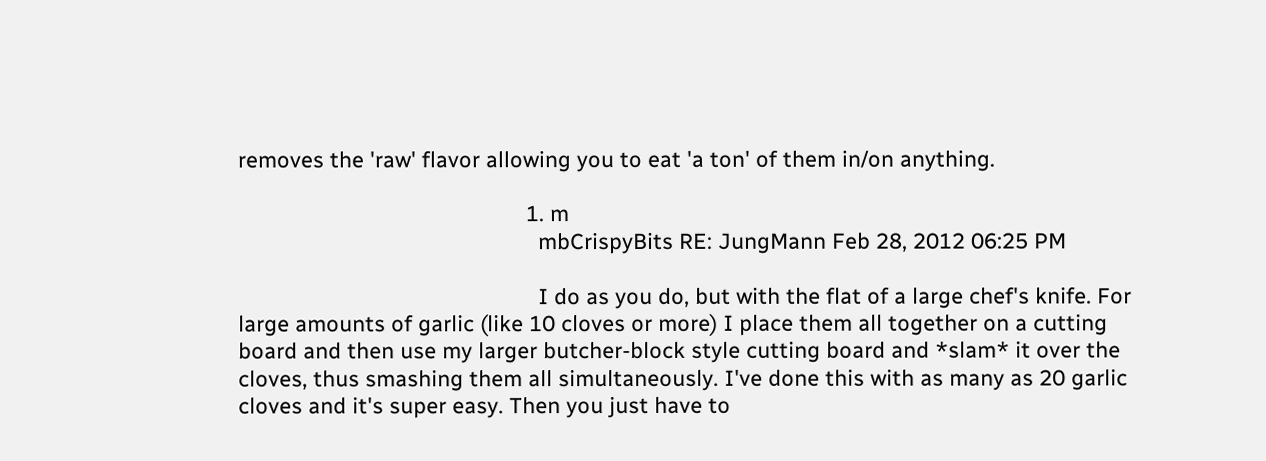removes the 'raw' flavor allowing you to eat 'a ton' of them in/on anything.

                                                1. m
                                                  mbCrispyBits RE: JungMann Feb 28, 2012 06:25 PM

                                                  I do as you do, but with the flat of a large chef's knife. For large amounts of garlic (like 10 cloves or more) I place them all together on a cutting board and then use my larger butcher-block style cutting board and *slam* it over the cloves, thus smashing them all simultaneously. I've done this with as many as 20 garlic cloves and it's super easy. Then you just have to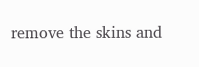remove the skins and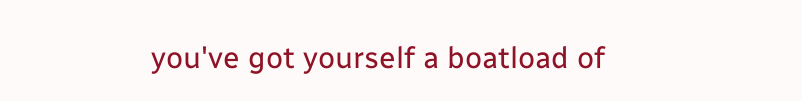you've got yourself a boatload of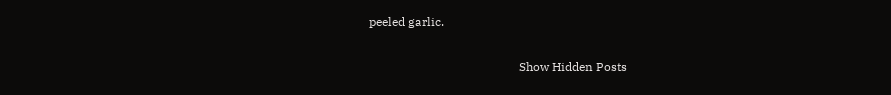peeled garlic.

                                                  Show Hidden Posts